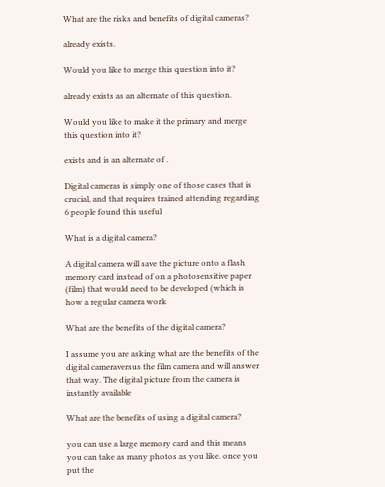What are the risks and benefits of digital cameras?

already exists.

Would you like to merge this question into it?

already exists as an alternate of this question.

Would you like to make it the primary and merge this question into it?

exists and is an alternate of .

Digital cameras is simply one of those cases that is crucial, and that requires trained attending regarding
6 people found this useful

What is a digital camera?

A digital camera will save the picture onto a flash memory card instead of on a photosensitive paper (film) that would need to be developed (which is how a regular camera work

What are the benefits of the digital camera?

I assume you are asking what are the benefits of the digital cameraversus the film camera and will answer that way. The digital picture from the camera is instantly available

What are the benefits of using a digital camera?

you can use a large memory card and this means you can take as many photos as you like. once you put the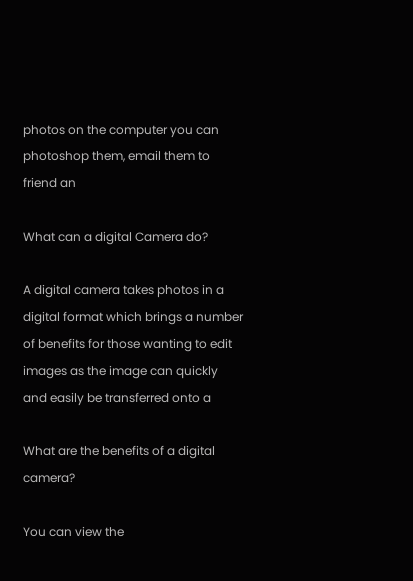photos on the computer you can photoshop them, email them to friend an

What can a digital Camera do?

A digital camera takes photos in a digital format which brings a number of benefits for those wanting to edit images as the image can quickly and easily be transferred onto a

What are the benefits of a digital camera?

You can view the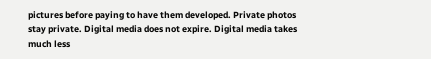pictures before paying to have them developed. Private photos stay private. Digital media does not expire. Digital media takes much less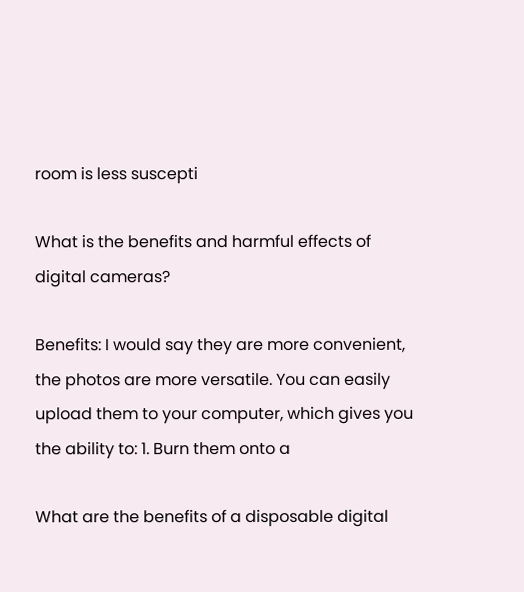room is less suscepti

What is the benefits and harmful effects of digital cameras?

Benefits: I would say they are more convenient, the photos are more versatile. You can easily upload them to your computer, which gives you the ability to: 1. Burn them onto a

What are the benefits of a disposable digital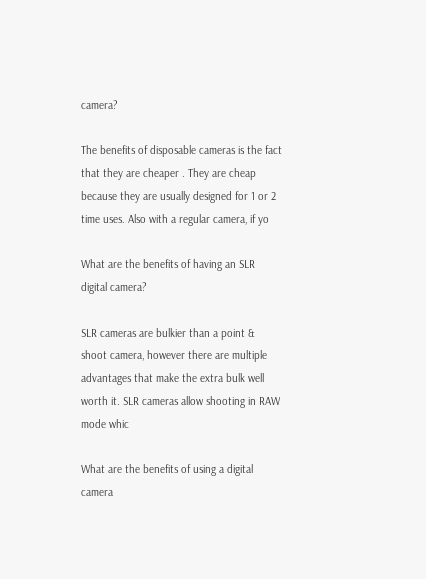camera?

The benefits of disposable cameras is the fact that they are cheaper . They are cheap because they are usually designed for 1 or 2 time uses. Also with a regular camera, if yo

What are the benefits of having an SLR digital camera?

SLR cameras are bulkier than a point & shoot camera, however there are multiple advantages that make the extra bulk well worth it. SLR cameras allow shooting in RAW mode whic

What are the benefits of using a digital camera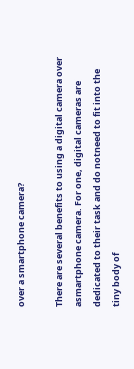over a smartphone camera?

There are several benefits to using a digital camera over asmartphone camera. For one, digital cameras are dedicated to their task and do notneed to fit into the tiny body of